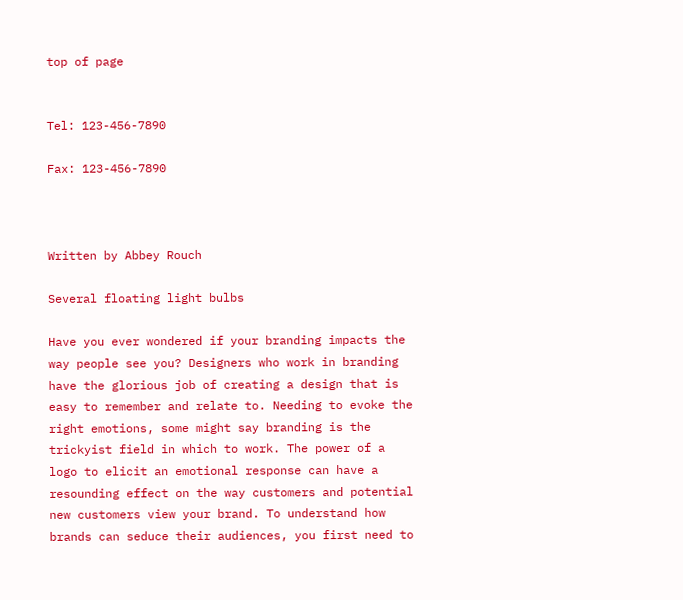top of page


Tel: 123-456-7890

Fax: 123-456-7890



Written by Abbey Rouch

Several floating light bulbs

Have you ever wondered if your branding impacts the way people see you? Designers who work in branding have the glorious job of creating a design that is easy to remember and relate to. Needing to evoke the right emotions, some might say branding is the trickyist field in which to work. The power of a logo to elicit an emotional response can have a resounding effect on the way customers and potential new customers view your brand. To understand how brands can seduce their audiences, you first need to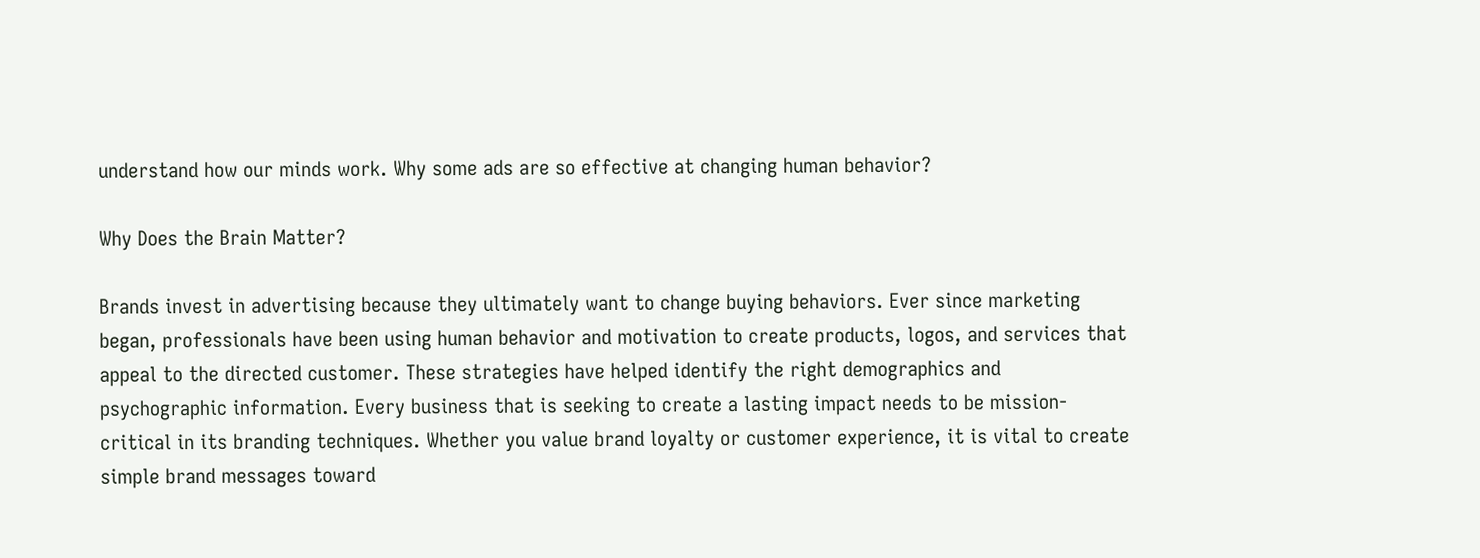understand how our minds work. Why some ads are so effective at changing human behavior?

Why Does the Brain Matter?

Brands invest in advertising because they ultimately want to change buying behaviors. Ever since marketing began, professionals have been using human behavior and motivation to create products, logos, and services that appeal to the directed customer. These strategies have helped identify the right demographics and psychographic information. Every business that is seeking to create a lasting impact needs to be mission-critical in its branding techniques. Whether you value brand loyalty or customer experience, it is vital to create simple brand messages toward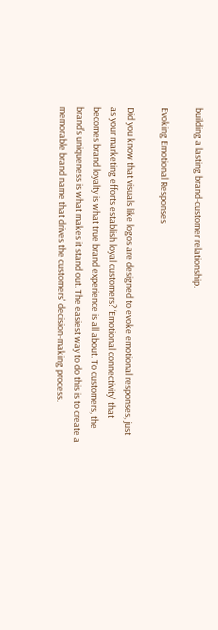building a lasting brand-customer relationship.

Evoking Emotional Responses

Did you know that visuals like logos are designed to evoke emotional responses, just as your marketing efforts establish loyal customers? ‘Emotional connectivity' that becomes brand loyalty is what true brand experience is all about. To customers, the brand’s uniqueness is what makes it stand out. The easiest way to do this is to create a memorable brand name that drives the customers' decision-making process.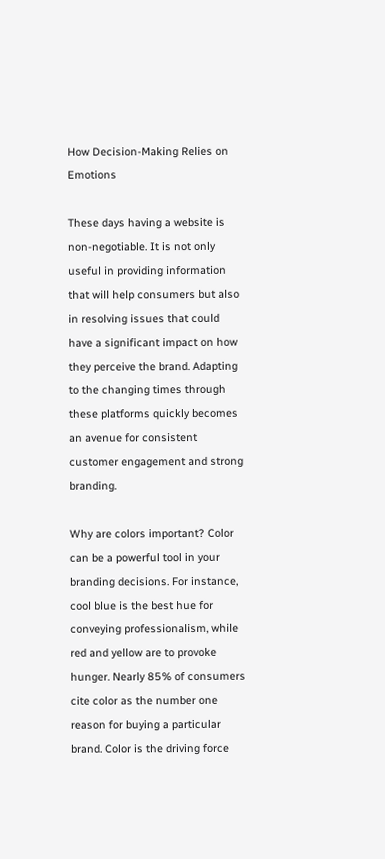How Decision-Making Relies on Emotions

These days having a website is non-negotiable. It is not only useful in providing information that will help consumers but also in resolving issues that could have a significant impact on how they perceive the brand. Adapting to the changing times through these platforms quickly becomes an avenue for consistent customer engagement and strong branding.

Why are colors important? Color can be a powerful tool in your branding decisions. For instance, cool blue is the best hue for conveying professionalism, while red and yellow are to provoke hunger. Nearly 85% of consumers cite color as the number one reason for buying a particular brand. Color is the driving force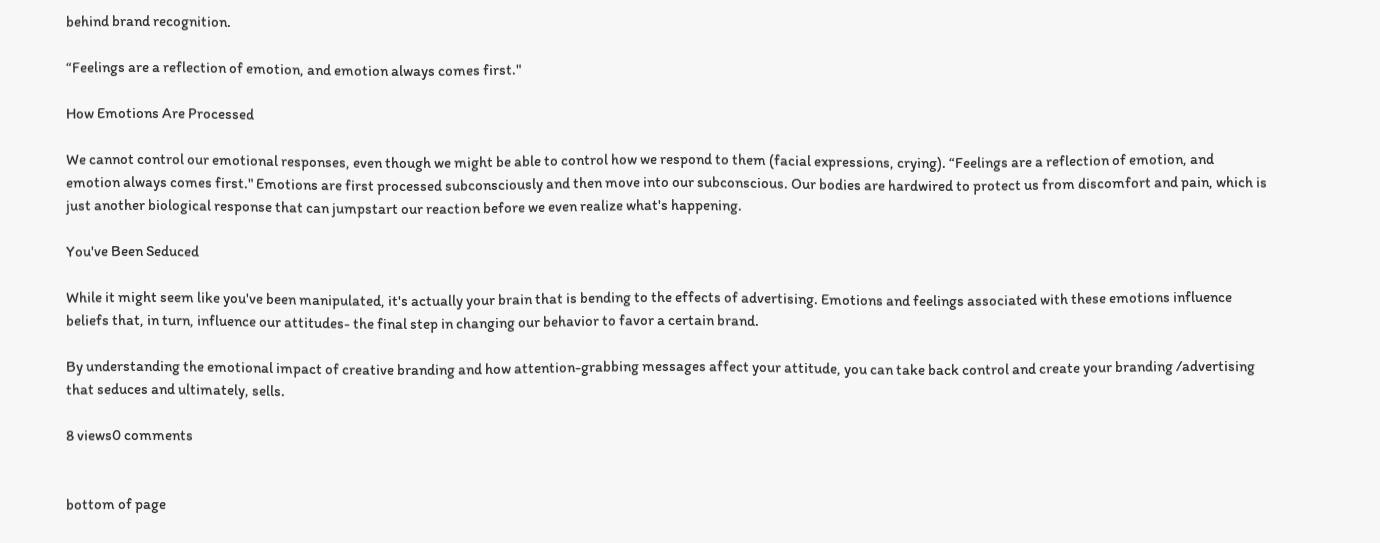behind brand recognition.

“Feelings are a reflection of emotion, and emotion always comes first."

How Emotions Are Processed

We cannot control our emotional responses, even though we might be able to control how we respond to them (facial expressions, crying). “Feelings are a reflection of emotion, and emotion always comes first." Emotions are first processed subconsciously and then move into our subconscious. Our bodies are hardwired to protect us from discomfort and pain, which is just another biological response that can jumpstart our reaction before we even realize what's happening.

You've Been Seduced

While it might seem like you've been manipulated, it's actually your brain that is bending to the effects of advertising. Emotions and feelings associated with these emotions influence beliefs that, in turn, influence our attitudes- the final step in changing our behavior to favor a certain brand.

By understanding the emotional impact of creative branding and how attention-grabbing messages affect your attitude, you can take back control and create your branding /advertising that seduces and ultimately, sells.

8 views0 comments


bottom of page